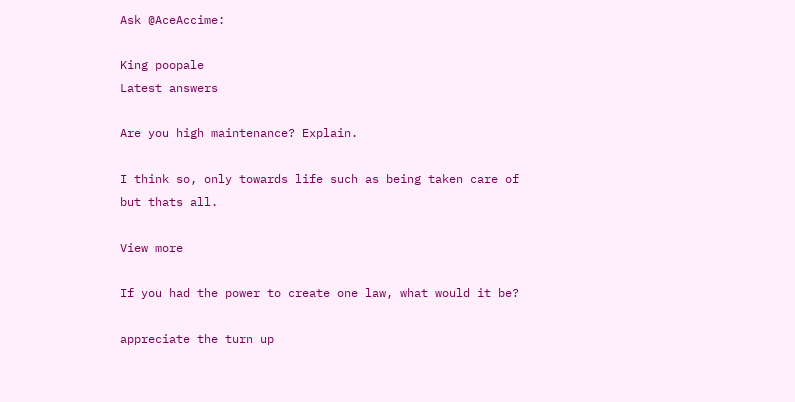Ask @AceAccime:

King poopale
Latest answers

Are you high maintenance? Explain.

I think so, only towards life such as being taken care of but thats all.

View more

If you had the power to create one law, what would it be?

appreciate the turn up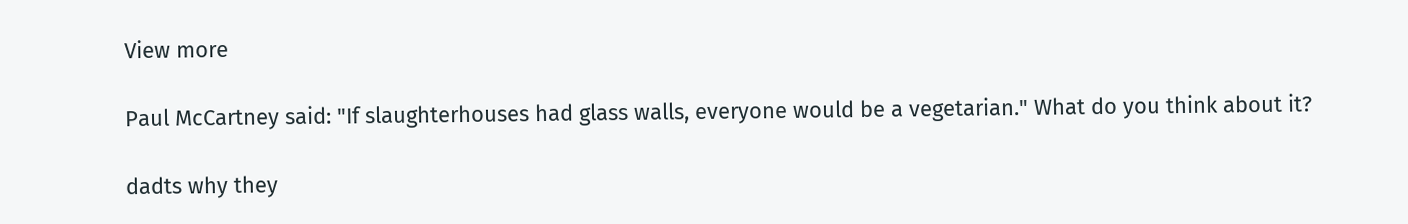View more

Paul McCartney said: "If slaughterhouses had glass walls, everyone would be a vegetarian." What do you think about it?

dadts why they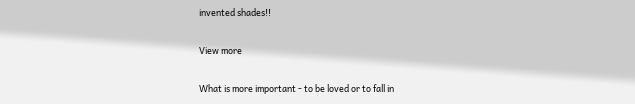invented shades!!

View more

What is more important - to be loved or to fall in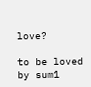love?

to be loved by sum1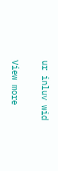ur inluv wid

View more